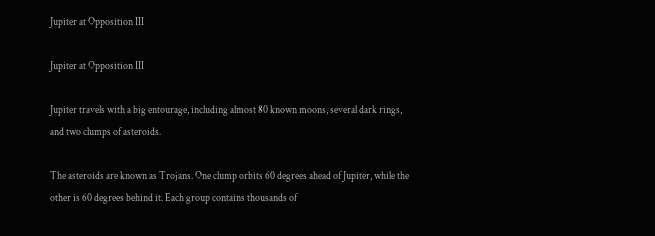Jupiter at Opposition III

Jupiter at Opposition III

Jupiter travels with a big entourage, including almost 80 known moons, several dark rings, and two clumps of asteroids.

The asteroids are known as Trojans. One clump orbits 60 degrees ahead of Jupiter, while the other is 60 degrees behind it. Each group contains thousands of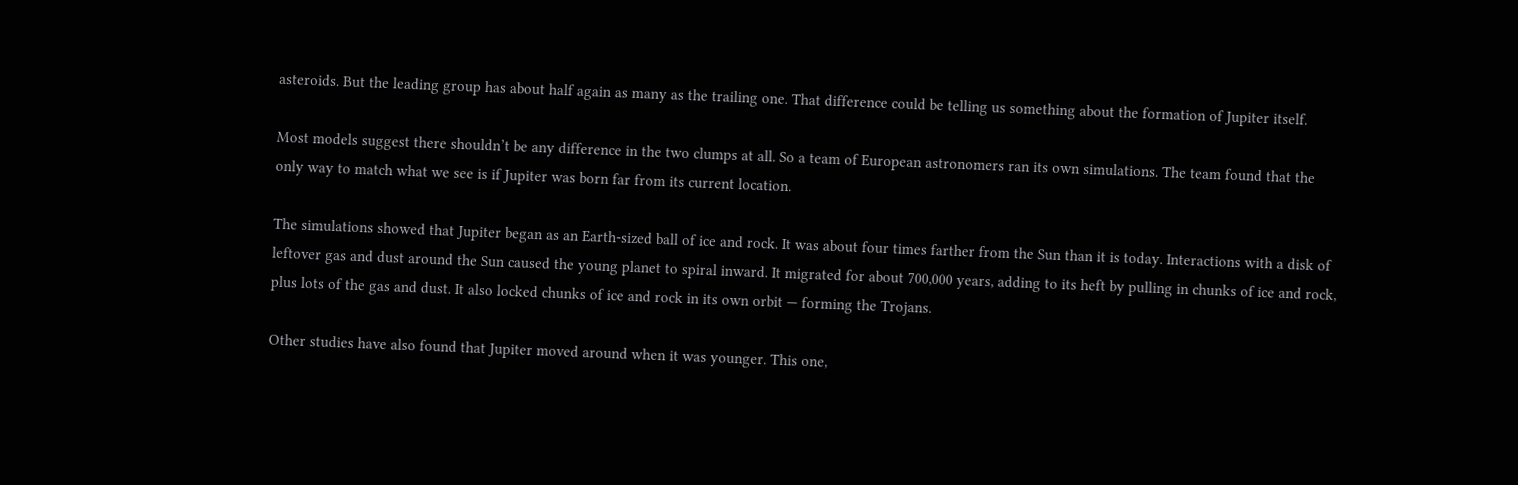asteroids. But the leading group has about half again as many as the trailing one. That difference could be telling us something about the formation of Jupiter itself.

Most models suggest there shouldn’t be any difference in the two clumps at all. So a team of European astronomers ran its own simulations. The team found that the only way to match what we see is if Jupiter was born far from its current location.

The simulations showed that Jupiter began as an Earth-sized ball of ice and rock. It was about four times farther from the Sun than it is today. Interactions with a disk of leftover gas and dust around the Sun caused the young planet to spiral inward. It migrated for about 700,000 years, adding to its heft by pulling in chunks of ice and rock, plus lots of the gas and dust. It also locked chunks of ice and rock in its own orbit — forming the Trojans.

Other studies have also found that Jupiter moved around when it was younger. This one,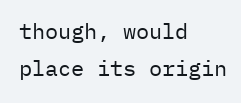though, would place its origin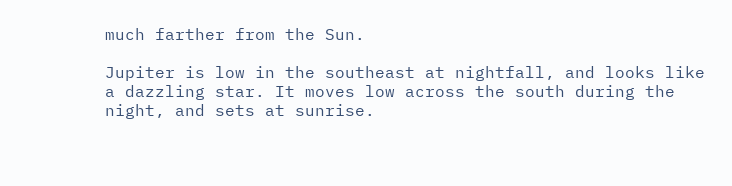much farther from the Sun.

Jupiter is low in the southeast at nightfall, and looks like a dazzling star. It moves low across the south during the night, and sets at sunrise.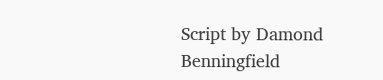Script by Damond Benningfield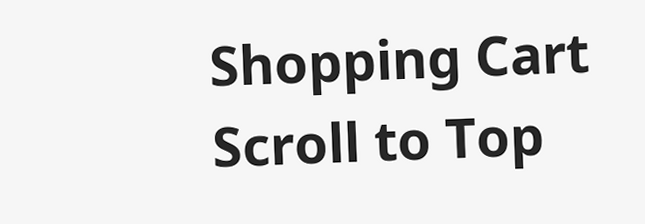Shopping Cart
Scroll to Top